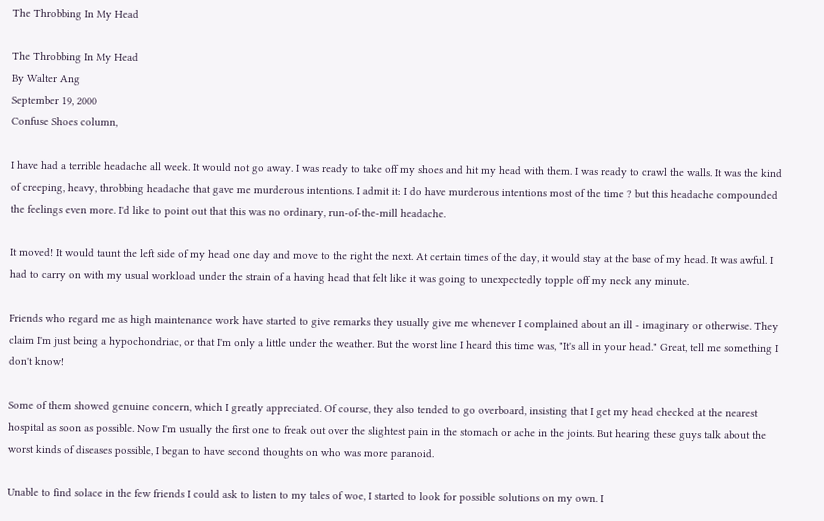The Throbbing In My Head

The Throbbing In My Head
By Walter Ang
September 19, 2000
Confuse Shoes column,

I have had a terrible headache all week. It would not go away. I was ready to take off my shoes and hit my head with them. I was ready to crawl the walls. It was the kind of creeping, heavy, throbbing headache that gave me murderous intentions. I admit it: I do have murderous intentions most of the time ? but this headache compounded the feelings even more. I'd like to point out that this was no ordinary, run-of-the-mill headache.

It moved! It would taunt the left side of my head one day and move to the right the next. At certain times of the day, it would stay at the base of my head. It was awful. I had to carry on with my usual workload under the strain of a having head that felt like it was going to unexpectedly topple off my neck any minute.

Friends who regard me as high maintenance work have started to give remarks they usually give me whenever I complained about an ill - imaginary or otherwise. They claim I'm just being a hypochondriac, or that I'm only a little under the weather. But the worst line I heard this time was, "It's all in your head." Great, tell me something I don't know!

Some of them showed genuine concern, which I greatly appreciated. Of course, they also tended to go overboard, insisting that I get my head checked at the nearest hospital as soon as possible. Now I'm usually the first one to freak out over the slightest pain in the stomach or ache in the joints. But hearing these guys talk about the worst kinds of diseases possible, I began to have second thoughts on who was more paranoid.

Unable to find solace in the few friends I could ask to listen to my tales of woe, I started to look for possible solutions on my own. I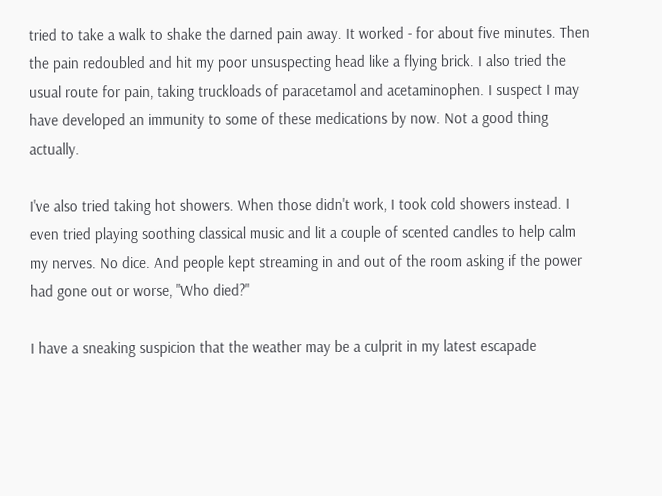tried to take a walk to shake the darned pain away. It worked - for about five minutes. Then the pain redoubled and hit my poor unsuspecting head like a flying brick. I also tried the usual route for pain, taking truckloads of paracetamol and acetaminophen. I suspect I may have developed an immunity to some of these medications by now. Not a good thing actually.

I've also tried taking hot showers. When those didn't work, I took cold showers instead. I even tried playing soothing classical music and lit a couple of scented candles to help calm my nerves. No dice. And people kept streaming in and out of the room asking if the power had gone out or worse, "Who died?"

I have a sneaking suspicion that the weather may be a culprit in my latest escapade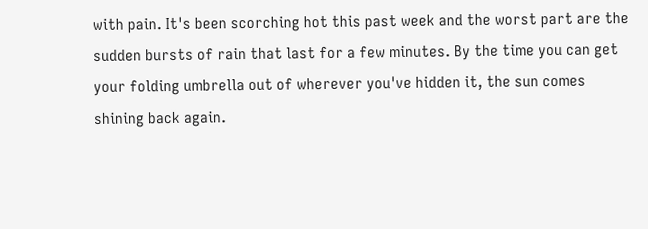with pain. It's been scorching hot this past week and the worst part are the sudden bursts of rain that last for a few minutes. By the time you can get your folding umbrella out of wherever you've hidden it, the sun comes shining back again.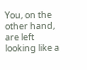You, on the other hand, are left looking like a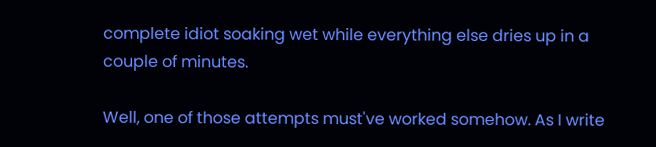complete idiot soaking wet while everything else dries up in a couple of minutes.

Well, one of those attempts must've worked somehow. As I write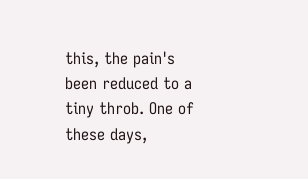this, the pain's been reduced to a tiny throb. One of these days,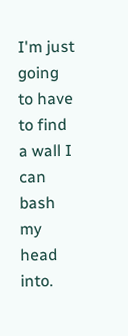I'm just going to have to find a wall I can bash my head into.